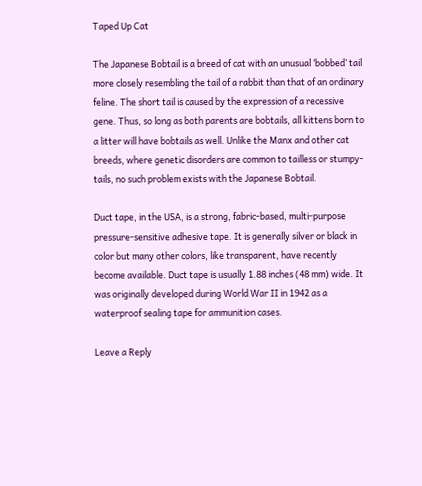Taped Up Cat

The Japanese Bobtail is a breed of cat with an unusual ‘bobbed’ tail more closely resembling the tail of a rabbit than that of an ordinary feline. The short tail is caused by the expression of a recessive gene. Thus, so long as both parents are bobtails, all kittens born to a litter will have bobtails as well. Unlike the Manx and other cat breeds, where genetic disorders are common to tailless or stumpy-tails, no such problem exists with the Japanese Bobtail.

Duct tape, in the USA, is a strong, fabric-based, multi-purpose pressure-sensitive adhesive tape. It is generally silver or black in color but many other colors, like transparent, have recently become available. Duct tape is usually 1.88 inches (48 mm) wide. It was originally developed during World War II in 1942 as a waterproof sealing tape for ammunition cases.

Leave a Reply